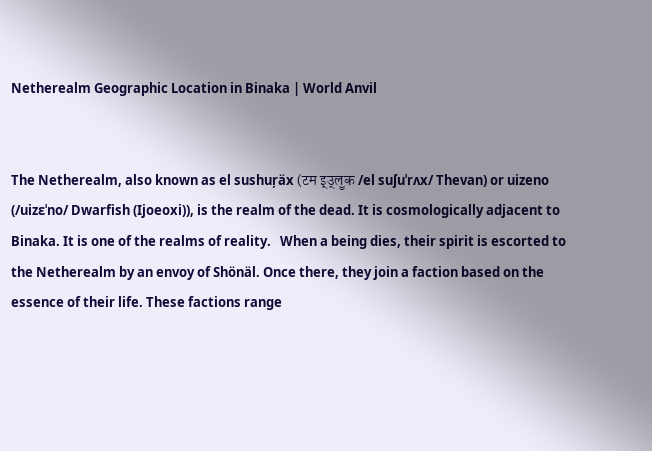Netherealm Geographic Location in Binaka | World Anvil


The Netherealm, also known as el sushuŗäx (टम इ्उ्लॗक /el suʃuˈrʌx/ Thevan) or uizeno (/uizɛˈno/ Dwarfish (Ijoeoxi)), is the realm of the dead. It is cosmologically adjacent to Binaka. It is one of the realms of reality.   When a being dies, their spirit is escorted to the Netherealm by an envoy of Shönäl. Once there, they join a faction based on the essence of their life. These factions range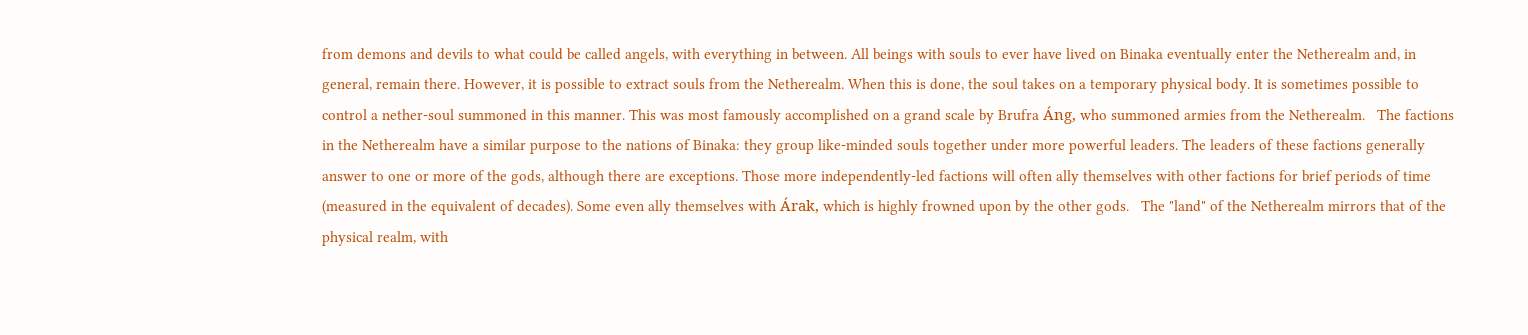from demons and devils to what could be called angels, with everything in between. All beings with souls to ever have lived on Binaka eventually enter the Netherealm and, in general, remain there. However, it is possible to extract souls from the Netherealm. When this is done, the soul takes on a temporary physical body. It is sometimes possible to control a nether-soul summoned in this manner. This was most famously accomplished on a grand scale by Brufra Áng, who summoned armies from the Netherealm.   The factions in the Netherealm have a similar purpose to the nations of Binaka: they group like-minded souls together under more powerful leaders. The leaders of these factions generally answer to one or more of the gods, although there are exceptions. Those more independently-led factions will often ally themselves with other factions for brief periods of time (measured in the equivalent of decades). Some even ally themselves with Árak, which is highly frowned upon by the other gods.   The "land" of the Netherealm mirrors that of the physical realm, with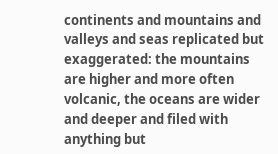continents and mountains and valleys and seas replicated but exaggerated: the mountains are higher and more often volcanic, the oceans are wider and deeper and filed with anything but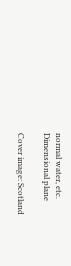normal water, etc.
Dimensional plane

Cover image: Scotland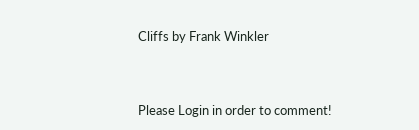Cliffs by Frank Winkler


Please Login in order to comment!